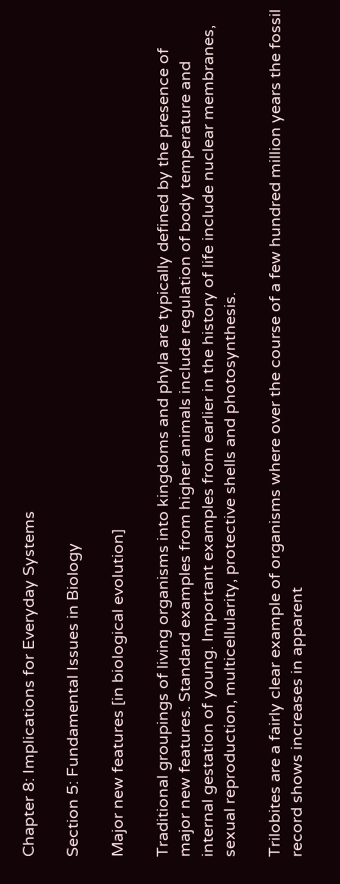Chapter 8: Implications for Everyday Systems

Section 5: Fundamental Issues in Biology

Major new features [in biological evolution]

Traditional groupings of living organisms into kingdoms and phyla are typically defined by the presence of major new features. Standard examples from higher animals include regulation of body temperature and internal gestation of young. Important examples from earlier in the history of life include nuclear membranes, sexual reproduction, multicellularity, protective shells and photosynthesis.

Trilobites are a fairly clear example of organisms where over the course of a few hundred million years the fossil record shows increases in apparent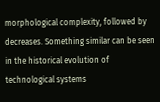morphological complexity, followed by decreases. Something similar can be seen in the historical evolution of technological systems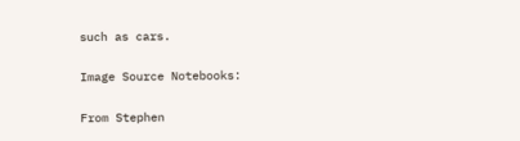such as cars.

Image Source Notebooks:

From Stephen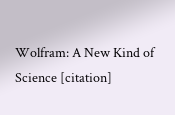Wolfram: A New Kind of Science [citation]